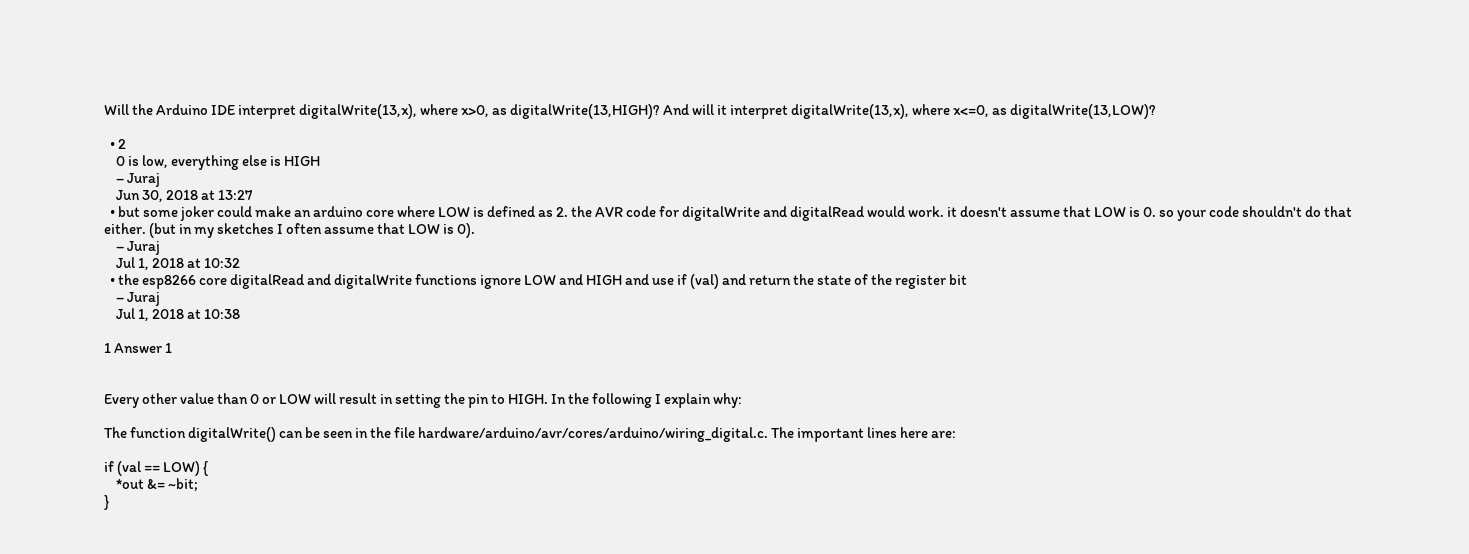Will the Arduino IDE interpret digitalWrite(13,x), where x>0, as digitalWrite(13,HIGH)? And will it interpret digitalWrite(13,x), where x<=0, as digitalWrite(13,LOW)?

  • 2
    0 is low, everything else is HIGH
    – Juraj
    Jun 30, 2018 at 13:27
  • but some joker could make an arduino core where LOW is defined as 2. the AVR code for digitalWrite and digitalRead would work. it doesn't assume that LOW is 0. so your code shouldn't do that either. (but in my sketches I often assume that LOW is 0).
    – Juraj
    Jul 1, 2018 at 10:32
  • the esp8266 core digitalRead and digitalWrite functions ignore LOW and HIGH and use if (val) and return the state of the register bit
    – Juraj
    Jul 1, 2018 at 10:38

1 Answer 1


Every other value than 0 or LOW will result in setting the pin to HIGH. In the following I explain why:

The function digitalWrite() can be seen in the file hardware/arduino/avr/cores/arduino/wiring_digital.c. The important lines here are:

if (val == LOW) {
    *out &= ~bit;
}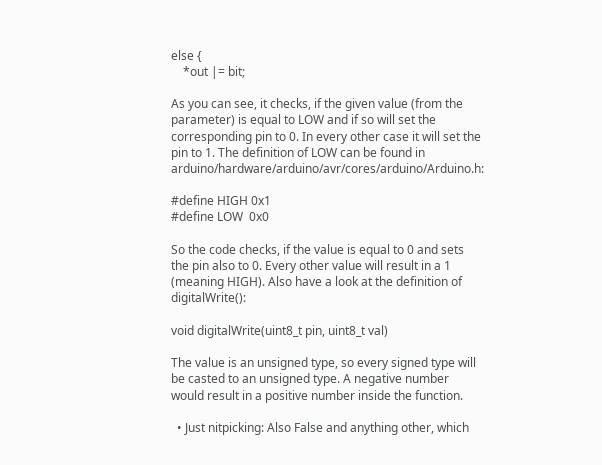else {
    *out |= bit;

As you can see, it checks, if the given value (from the parameter) is equal to LOW and if so will set the corresponding pin to 0. In every other case it will set the pin to 1. The definition of LOW can be found in arduino/hardware/arduino/avr/cores/arduino/Arduino.h:

#define HIGH 0x1
#define LOW  0x0

So the code checks, if the value is equal to 0 and sets the pin also to 0. Every other value will result in a 1 (meaning HIGH). Also have a look at the definition of digitalWrite():

void digitalWrite(uint8_t pin, uint8_t val)

The value is an unsigned type, so every signed type will be casted to an unsigned type. A negative number would result in a positive number inside the function.

  • Just nitpicking: Also False and anything other, which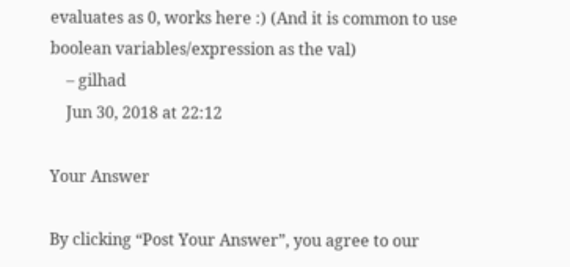evaluates as 0, works here :) (And it is common to use boolean variables/expression as the val)
    – gilhad
    Jun 30, 2018 at 22:12

Your Answer

By clicking “Post Your Answer”, you agree to our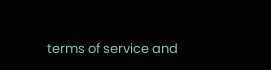terms of service and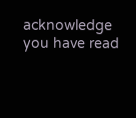acknowledge you have read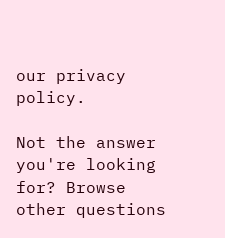our privacy policy.

Not the answer you're looking for? Browse other questions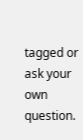tagged or ask your own question.